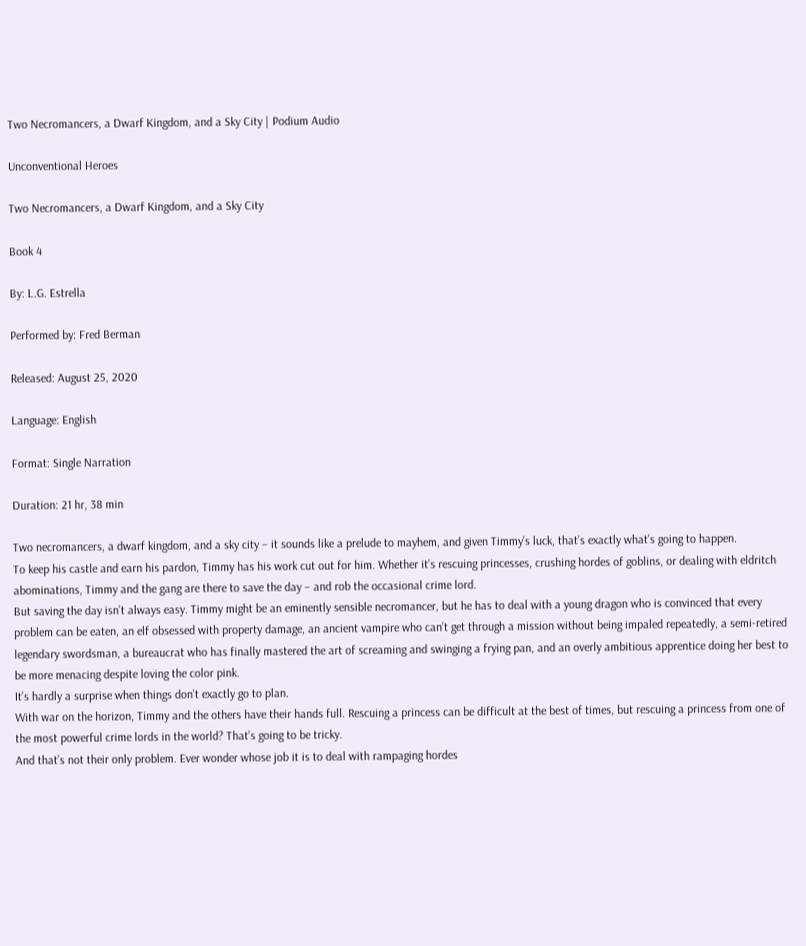Two Necromancers, a Dwarf Kingdom, and a Sky City | Podium Audio

Unconventional Heroes

Two Necromancers, a Dwarf Kingdom, and a Sky City

Book 4

By: L.G. Estrella

Performed by: Fred Berman

Released: August 25, 2020

Language: English

Format: Single Narration

Duration: 21 hr, 38 min

Two necromancers, a dwarf kingdom, and a sky city – it sounds like a prelude to mayhem, and given Timmy’s luck, that’s exactly what’s going to happen.
To keep his castle and earn his pardon, Timmy has his work cut out for him. Whether it’s rescuing princesses, crushing hordes of goblins, or dealing with eldritch abominations, Timmy and the gang are there to save the day – and rob the occasional crime lord.
But saving the day isn’t always easy. Timmy might be an eminently sensible necromancer, but he has to deal with a young dragon who is convinced that every problem can be eaten, an elf obsessed with property damage, an ancient vampire who can’t get through a mission without being impaled repeatedly, a semi-retired legendary swordsman, a bureaucrat who has finally mastered the art of screaming and swinging a frying pan, and an overly ambitious apprentice doing her best to be more menacing despite loving the color pink.
It’s hardly a surprise when things don’t exactly go to plan.
With war on the horizon, Timmy and the others have their hands full. Rescuing a princess can be difficult at the best of times, but rescuing a princess from one of the most powerful crime lords in the world? That’s going to be tricky.
And that’s not their only problem. Ever wonder whose job it is to deal with rampaging hordes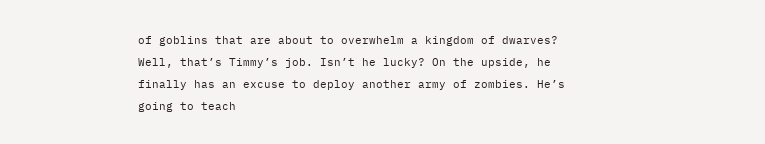of goblins that are about to overwhelm a kingdom of dwarves? Well, that’s Timmy’s job. Isn’t he lucky? On the upside, he finally has an excuse to deploy another army of zombies. He’s going to teach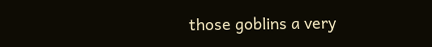those goblins a very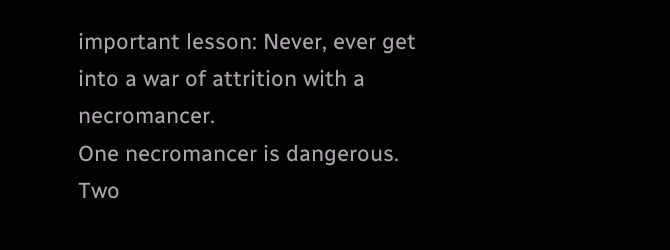important lesson: Never, ever get into a war of attrition with a necromancer.
One necromancer is dangerous. Two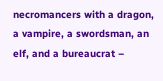necromancers with a dragon, a vampire, a swordsman, an elf, and a bureaucrat –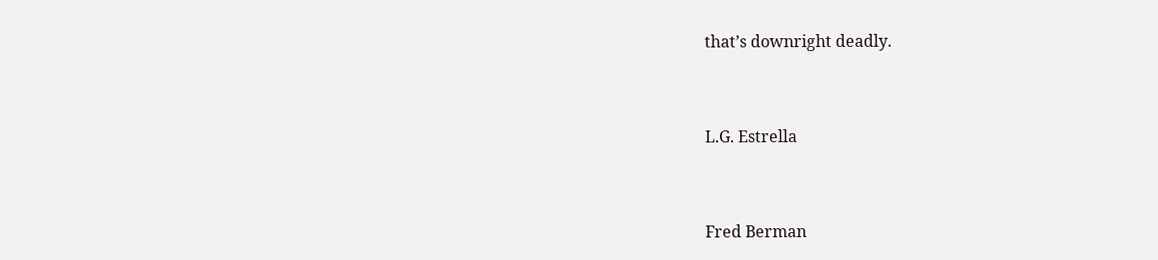that’s downright deadly.



L.G. Estrella



Fred Berman